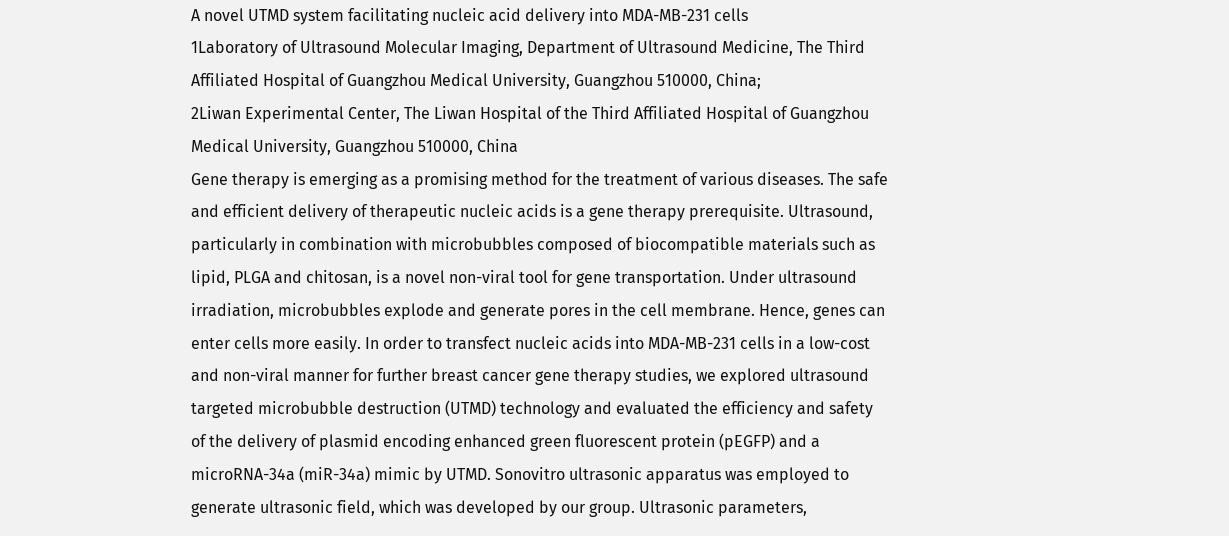A novel UTMD system facilitating nucleic acid delivery into MDA-MB-231 cells
1Laboratory of Ultrasound Molecular Imaging, Department of Ultrasound Medicine, The Third Affiliated Hospital of Guangzhou Medical University, Guangzhou 510000, China;
2Liwan Experimental Center, The Liwan Hospital of the Third Affiliated Hospital of Guangzhou Medical University, Guangzhou 510000, China
Gene therapy is emerging as a promising method for the treatment of various diseases. The safe and efficient delivery of therapeutic nucleic acids is a gene therapy prerequisite. Ultrasound, particularly in combination with microbubbles composed of biocompatible materials such as lipid, PLGA and chitosan, is a novel non-viral tool for gene transportation. Under ultrasound irradiation, microbubbles explode and generate pores in the cell membrane. Hence, genes can enter cells more easily. In order to transfect nucleic acids into MDA-MB-231 cells in a low-cost and non-viral manner for further breast cancer gene therapy studies, we explored ultrasound targeted microbubble destruction (UTMD) technology and evaluated the efficiency and safety of the delivery of plasmid encoding enhanced green fluorescent protein (pEGFP) and a microRNA-34a (miR-34a) mimic by UTMD. Sonovitro ultrasonic apparatus was employed to generate ultrasonic field, which was developed by our group. Ultrasonic parameters,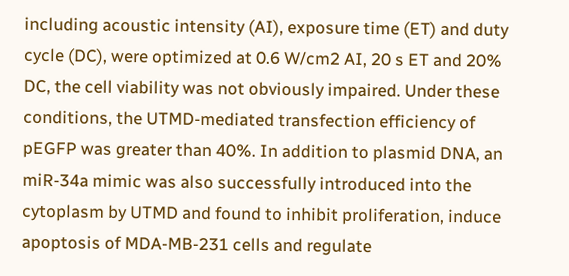including acoustic intensity (AI), exposure time (ET) and duty cycle (DC), were optimized at 0.6 W/cm2 AI, 20 s ET and 20% DC, the cell viability was not obviously impaired. Under these conditions, the UTMD-mediated transfection efficiency of pEGFP was greater than 40%. In addition to plasmid DNA, an miR-34a mimic was also successfully introduced into the cytoplasm by UTMD and found to inhibit proliferation, induce apoptosis of MDA-MB-231 cells and regulate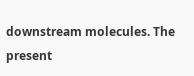downstream molecules. The present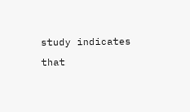study indicates that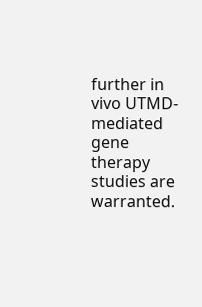further in vivo UTMD-mediated gene therapy studies are warranted.